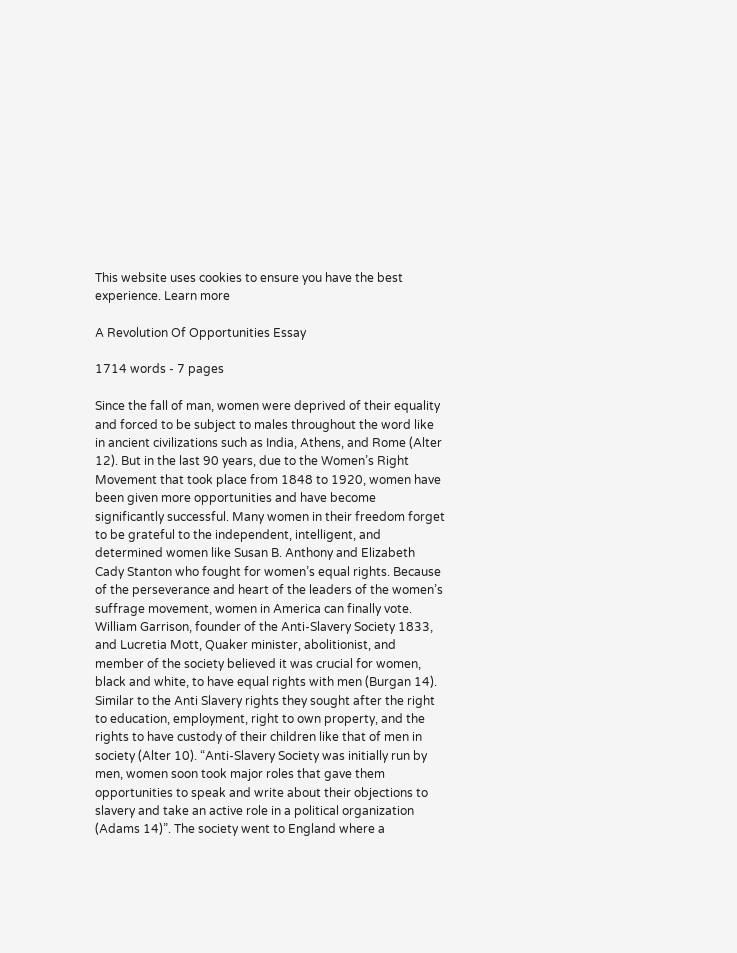This website uses cookies to ensure you have the best experience. Learn more

A Revolution Of Opportunities Essay

1714 words - 7 pages

Since the fall of man, women were deprived of their equality and forced to be subject to males throughout the word like in ancient civilizations such as India, Athens, and Rome (Alter 12). But in the last 90 years, due to the Women’s Right Movement that took place from 1848 to 1920, women have been given more opportunities and have become significantly successful. Many women in their freedom forget to be grateful to the independent, intelligent, and determined women like Susan B. Anthony and Elizabeth Cady Stanton who fought for women’s equal rights. Because of the perseverance and heart of the leaders of the women’s suffrage movement, women in America can finally vote.
William Garrison, founder of the Anti-Slavery Society 1833, and Lucretia Mott, Quaker minister, abolitionist, and member of the society believed it was crucial for women, black and white, to have equal rights with men (Burgan 14). Similar to the Anti Slavery rights they sought after the right to education, employment, right to own property, and the rights to have custody of their children like that of men in society (Alter 10). “Anti-Slavery Society was initially run by men, women soon took major roles that gave them opportunities to speak and write about their objections to slavery and take an active role in a political organization (Adams 14)”. The society went to England where a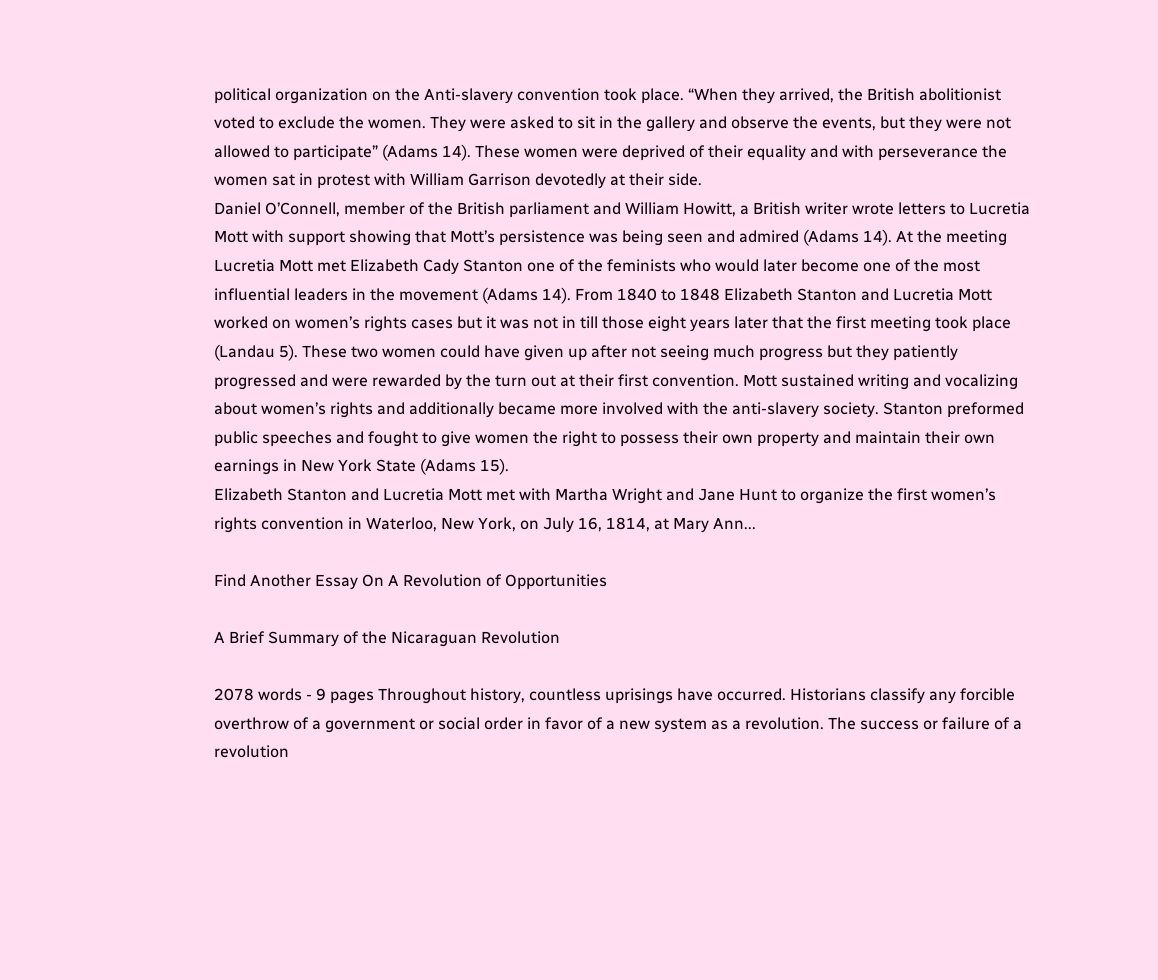political organization on the Anti-slavery convention took place. “When they arrived, the British abolitionist voted to exclude the women. They were asked to sit in the gallery and observe the events, but they were not allowed to participate” (Adams 14). These women were deprived of their equality and with perseverance the women sat in protest with William Garrison devotedly at their side.
Daniel O’Connell, member of the British parliament and William Howitt, a British writer wrote letters to Lucretia Mott with support showing that Mott’s persistence was being seen and admired (Adams 14). At the meeting Lucretia Mott met Elizabeth Cady Stanton one of the feminists who would later become one of the most influential leaders in the movement (Adams 14). From 1840 to 1848 Elizabeth Stanton and Lucretia Mott worked on women’s rights cases but it was not in till those eight years later that the first meeting took place (Landau 5). These two women could have given up after not seeing much progress but they patiently progressed and were rewarded by the turn out at their first convention. Mott sustained writing and vocalizing about women’s rights and additionally became more involved with the anti-slavery society. Stanton preformed public speeches and fought to give women the right to possess their own property and maintain their own earnings in New York State (Adams 15).
Elizabeth Stanton and Lucretia Mott met with Martha Wright and Jane Hunt to organize the first women’s rights convention in Waterloo, New York, on July 16, 1814, at Mary Ann...

Find Another Essay On A Revolution of Opportunities

A Brief Summary of the Nicaraguan Revolution

2078 words - 9 pages Throughout history, countless uprisings have occurred. Historians classify any forcible overthrow of a government or social order in favor of a new system as a revolution. The success or failure of a revolution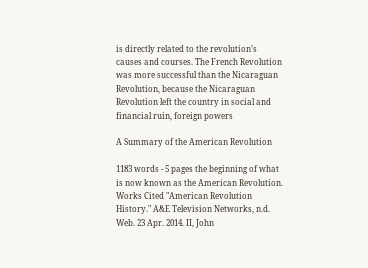is directly related to the revolution’s causes and courses. The French Revolution was more successful than the Nicaraguan Revolution, because the Nicaraguan Revolution left the country in social and financial ruin, foreign powers

A Summary of the American Revolution

1183 words - 5 pages the beginning of what is now known as the American Revolution. Works Cited "American Revolution History." A&E Television Networks, n.d. Web. 23 Apr. 2014. II, John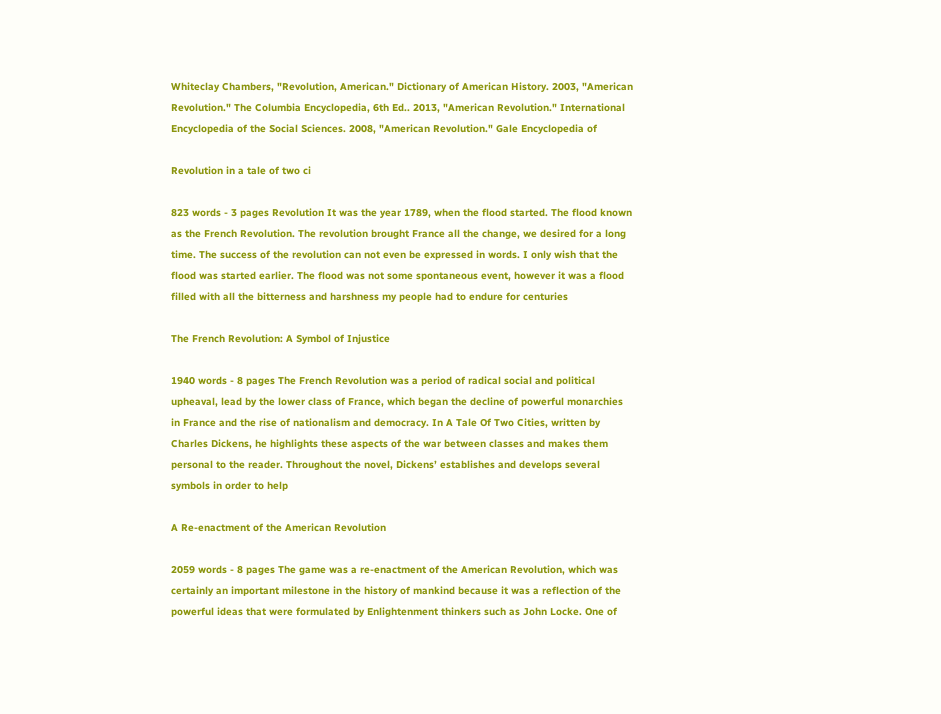Whiteclay Chambers, "Revolution, American." Dictionary of American History. 2003, "American Revolution." The Columbia Encyclopedia, 6th Ed.. 2013, "American Revolution." International Encyclopedia of the Social Sciences. 2008, "American Revolution." Gale Encyclopedia of

Revolution in a tale of two ci

823 words - 3 pages Revolution It was the year 1789, when the flood started. The flood known as the French Revolution. The revolution brought France all the change, we desired for a long time. The success of the revolution can not even be expressed in words. I only wish that the flood was started earlier. The flood was not some spontaneous event, however it was a flood filled with all the bitterness and harshness my people had to endure for centuries

The French Revolution: A Symbol of Injustice

1940 words - 8 pages The French Revolution was a period of radical social and political upheaval, lead by the lower class of France, which began the decline of powerful monarchies in France and the rise of nationalism and democracy. In A Tale Of Two Cities, written by Charles Dickens, he highlights these aspects of the war between classes and makes them personal to the reader. Throughout the novel, Dickens’ establishes and develops several symbols in order to help

A Re-enactment of the American Revolution

2059 words - 8 pages The game was a re-enactment of the American Revolution, which was certainly an important milestone in the history of mankind because it was a reflection of the powerful ideas that were formulated by Enlightenment thinkers such as John Locke. One of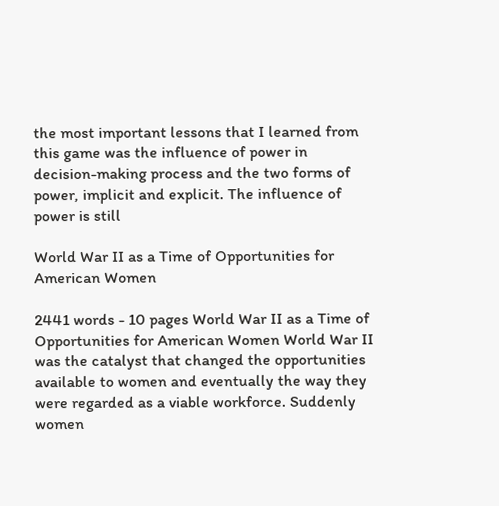the most important lessons that I learned from this game was the influence of power in decision-making process and the two forms of power, implicit and explicit. The influence of power is still

World War II as a Time of Opportunities for American Women

2441 words - 10 pages World War II as a Time of Opportunities for American Women World War II was the catalyst that changed the opportunities available to women and eventually the way they were regarded as a viable workforce. Suddenly women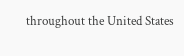throughout the United States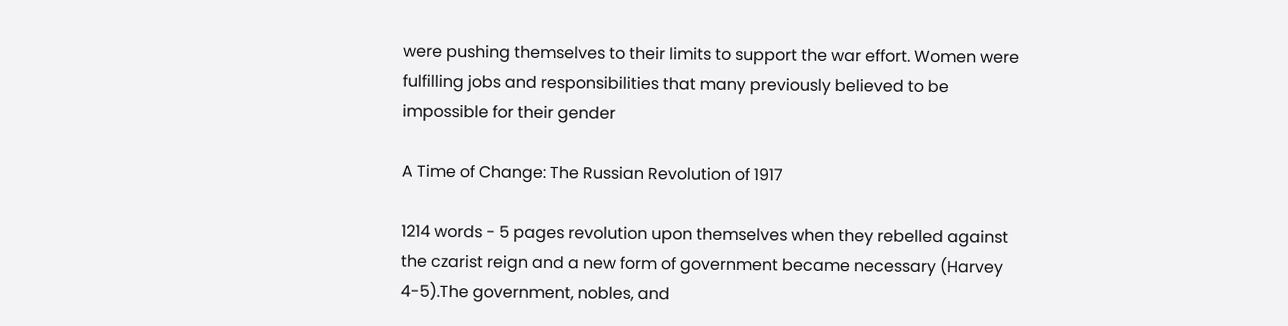were pushing themselves to their limits to support the war effort. Women were fulfilling jobs and responsibilities that many previously believed to be impossible for their gender

A Time of Change: The Russian Revolution of 1917

1214 words - 5 pages revolution upon themselves when they rebelled against the czarist reign and a new form of government became necessary (Harvey 4-5).The government, nobles, and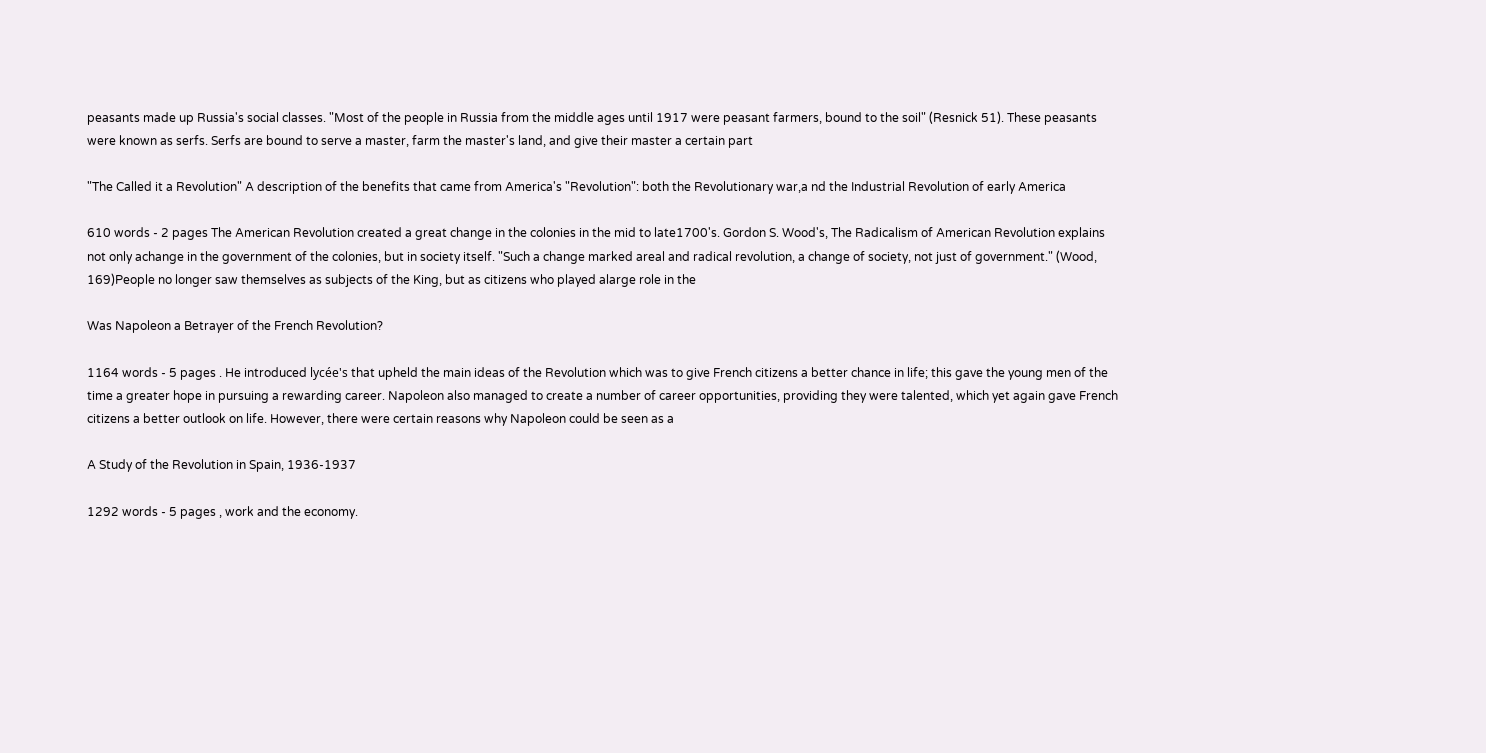peasants made up Russia's social classes. "Most of the people in Russia from the middle ages until 1917 were peasant farmers, bound to the soil" (Resnick 51). These peasants were known as serfs. Serfs are bound to serve a master, farm the master's land, and give their master a certain part

"The Called it a Revolution" A description of the benefits that came from America's "Revolution": both the Revolutionary war,a nd the Industrial Revolution of early America

610 words - 2 pages The American Revolution created a great change in the colonies in the mid to late1700's. Gordon S. Wood's, The Radicalism of American Revolution explains not only achange in the government of the colonies, but in society itself. "Such a change marked areal and radical revolution, a change of society, not just of government." (Wood, 169)People no longer saw themselves as subjects of the King, but as citizens who played alarge role in the

Was Napoleon a Betrayer of the French Revolution?

1164 words - 5 pages . He introduced lycée's that upheld the main ideas of the Revolution which was to give French citizens a better chance in life; this gave the young men of the time a greater hope in pursuing a rewarding career. Napoleon also managed to create a number of career opportunities, providing they were talented, which yet again gave French citizens a better outlook on life. However, there were certain reasons why Napoleon could be seen as a

A Study of the Revolution in Spain, 1936-1937

1292 words - 5 pages , work and the economy.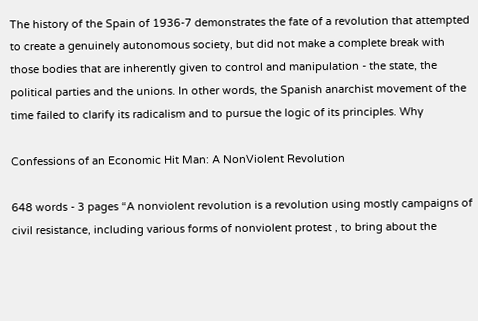The history of the Spain of 1936-7 demonstrates the fate of a revolution that attempted to create a genuinely autonomous society, but did not make a complete break with those bodies that are inherently given to control and manipulation - the state, the political parties and the unions. In other words, the Spanish anarchist movement of the time failed to clarify its radicalism and to pursue the logic of its principles. Why

Confessions of an Economic Hit Man: A NonViolent Revolution

648 words - 3 pages “A nonviolent revolution is a revolution using mostly campaigns of civil resistance, including various forms of nonviolent protest , to bring about the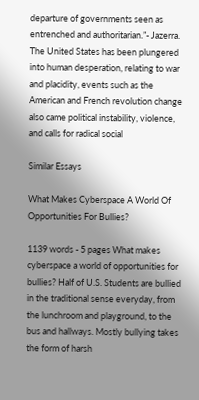departure of governments seen as entrenched and authoritarian.”- Jazerra. The United States has been plungered into human desperation, relating to war and placidity, events such as the American and French revolution change also came political instability, violence, and calls for radical social

Similar Essays

What Makes Cyberspace A World Of Opportunities For Bullies?

1139 words - 5 pages What makes cyberspace a world of opportunities for bullies? Half of U.S. Students are bullied in the traditional sense everyday, from the lunchroom and playground, to the bus and hallways. Mostly bullying takes the form of harsh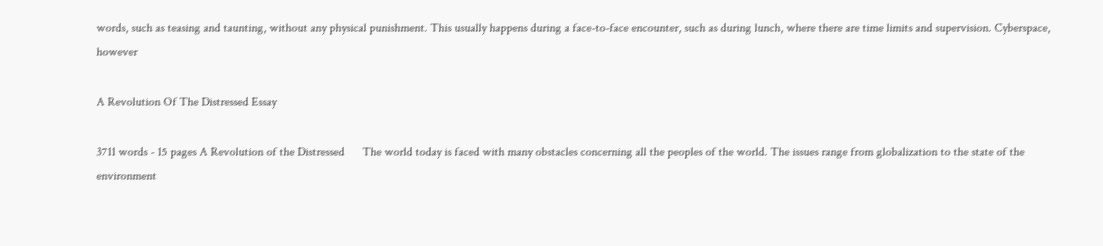words, such as teasing and taunting, without any physical punishment. This usually happens during a face-to-face encounter, such as during lunch, where there are time limits and supervision. Cyberspace, however

A Revolution Of The Distressed Essay

3711 words - 15 pages A Revolution of the Distressed      The world today is faced with many obstacles concerning all the peoples of the world. The issues range from globalization to the state of the environment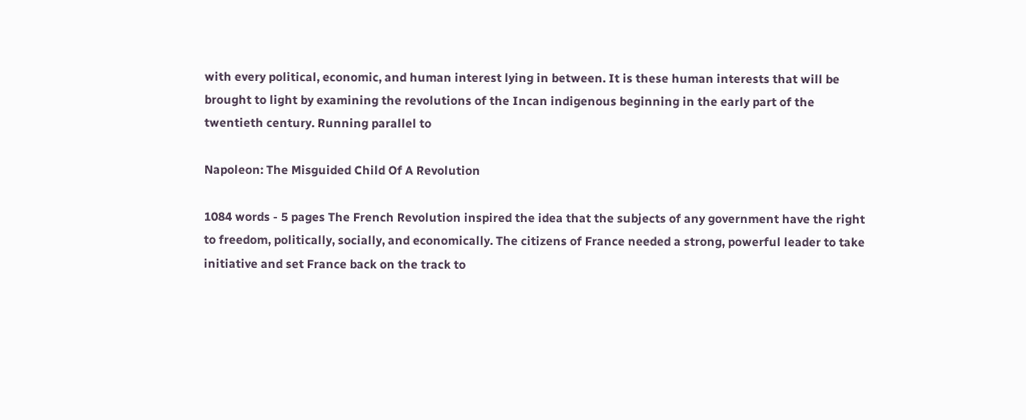with every political, economic, and human interest lying in between. It is these human interests that will be brought to light by examining the revolutions of the Incan indigenous beginning in the early part of the twentieth century. Running parallel to

Napoleon: The Misguided Child Of A Revolution

1084 words - 5 pages The French Revolution inspired the idea that the subjects of any government have the right to freedom, politically, socially, and economically. The citizens of France needed a strong, powerful leader to take initiative and set France back on the track to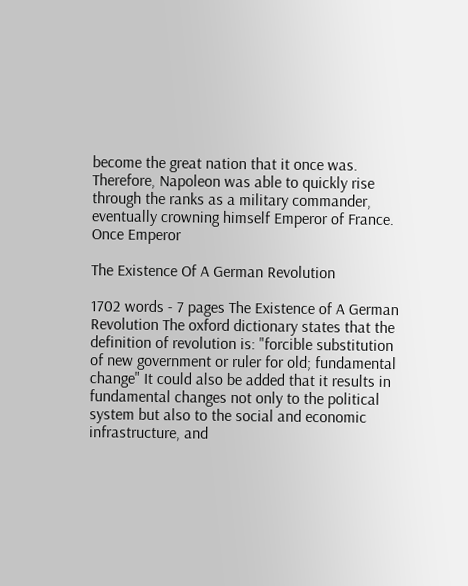become the great nation that it once was. Therefore, Napoleon was able to quickly rise through the ranks as a military commander, eventually crowning himself Emperor of France. Once Emperor

The Existence Of A German Revolution

1702 words - 7 pages The Existence of A German Revolution The oxford dictionary states that the definition of revolution is: "forcible substitution of new government or ruler for old; fundamental change" It could also be added that it results in fundamental changes not only to the political system but also to the social and economic infrastructure, and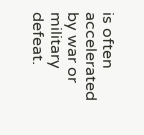is often accelerated by war or military defeat.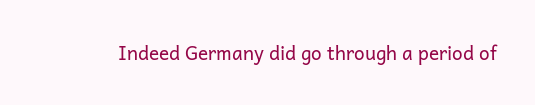Indeed Germany did go through a period of